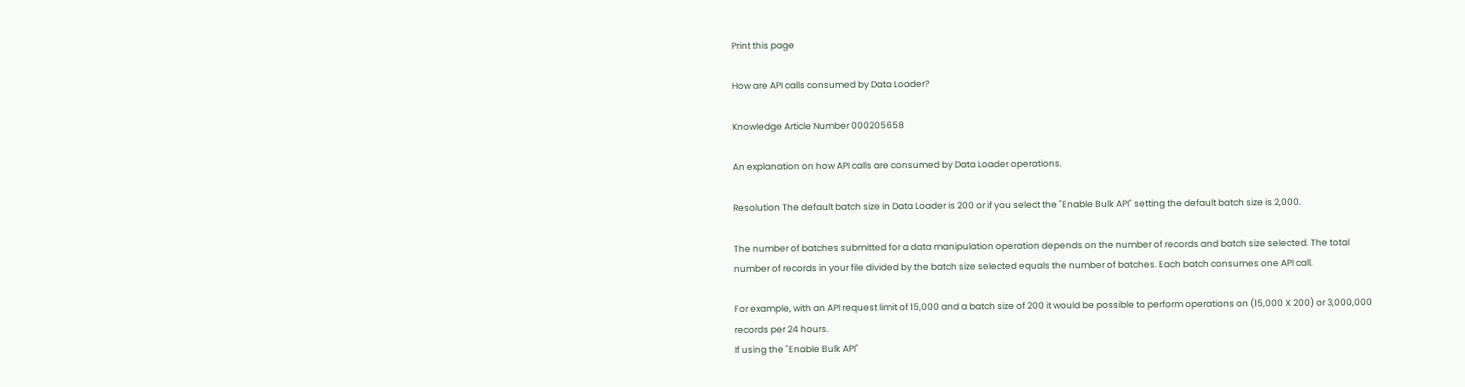Print this page

How are API calls consumed by Data Loader?

Knowledge Article Number 000205658

An explanation on how API calls are consumed by Data Loader operations.

Resolution The default batch size in Data Loader is 200 or if you select the "Enable Bulk API" setting the default batch size is 2,000.

The number of batches submitted for a data manipulation operation depends on the number of records and batch size selected. The total number of records in your file divided by the batch size selected equals the number of batches. Each batch consumes one API call.

For example, with an API request limit of 15,000 and a batch size of 200 it would be possible to perform operations on (15,000 X 200) or 3,000,000 records per 24 hours.
If using the "Enable Bulk API"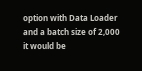option with Data Loader and a batch size of 2,000 it would be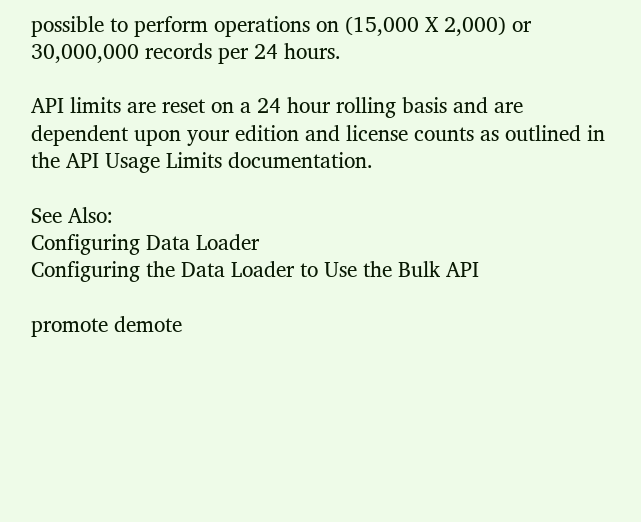possible to perform operations on (15,000 X 2,000) or 30,000,000 records per 24 hours.

API limits are reset on a 24 hour rolling basis and are dependent upon your edition and license counts as outlined in the API Usage Limits documentation.

See Also:
Configuring Data Loader
Configuring the Data Loader to Use the Bulk API

promote demote